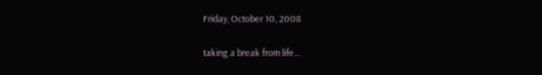Friday, October 10, 2008

taking a break from life...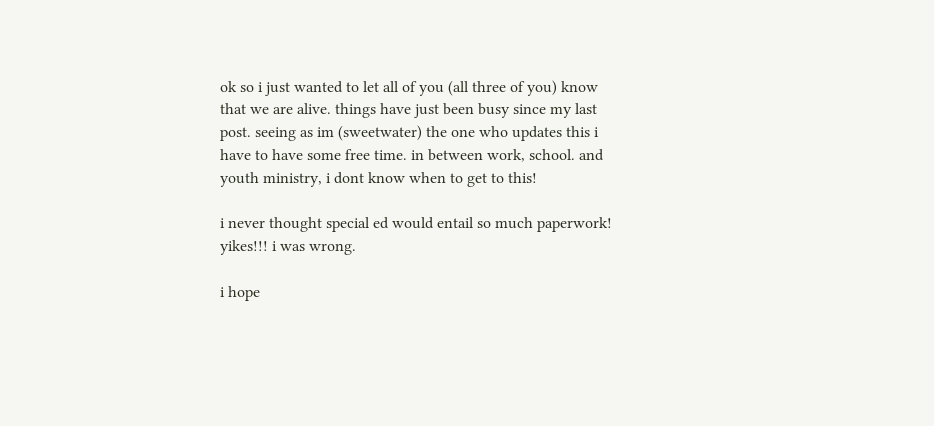ok so i just wanted to let all of you (all three of you) know that we are alive. things have just been busy since my last post. seeing as im (sweetwater) the one who updates this i have to have some free time. in between work, school. and youth ministry, i dont know when to get to this!

i never thought special ed would entail so much paperwork! yikes!!! i was wrong.

i hope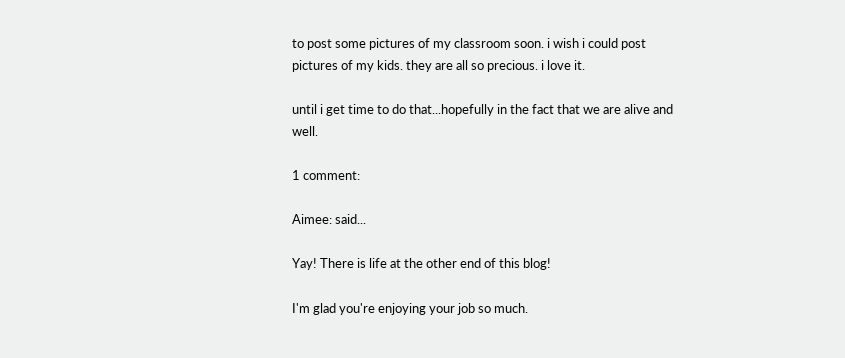to post some pictures of my classroom soon. i wish i could post pictures of my kids. they are all so precious. i love it.

until i get time to do that...hopefully in the fact that we are alive and well.

1 comment:

Aimee: said...

Yay! There is life at the other end of this blog!

I'm glad you're enjoying your job so much.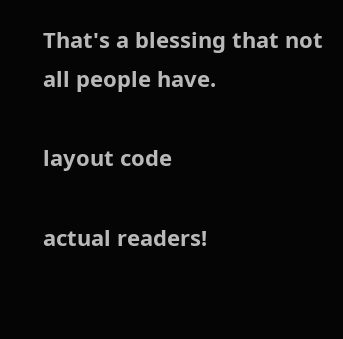That's a blessing that not all people have.

layout code

actual readers!